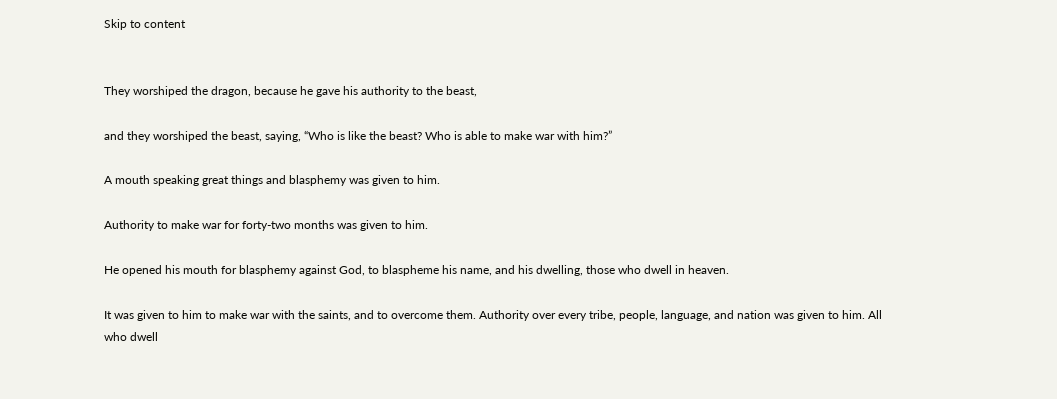Skip to content


They worshiped the dragon, because he gave his authority to the beast,

and they worshiped the beast, saying, “Who is like the beast? Who is able to make war with him?”

A mouth speaking great things and blasphemy was given to him.

Authority to make war for forty-two months was given to him.

He opened his mouth for blasphemy against God, to blaspheme his name, and his dwelling, those who dwell in heaven.

It was given to him to make war with the saints, and to overcome them. Authority over every tribe, people, language, and nation was given to him. All who dwell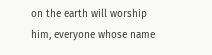on the earth will worship him, everyone whose name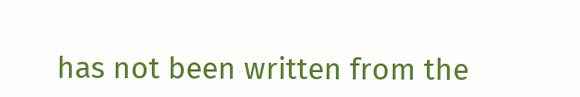has not been written from the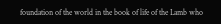foundation of the world in the book of life of the Lamb who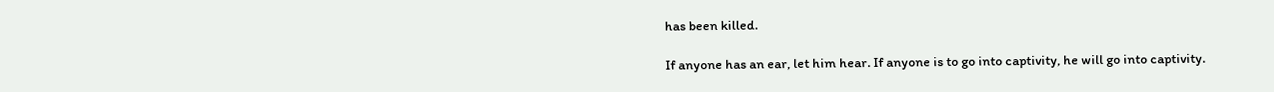has been killed.

If anyone has an ear, let him hear. If anyone is to go into captivity, he will go into captivity.